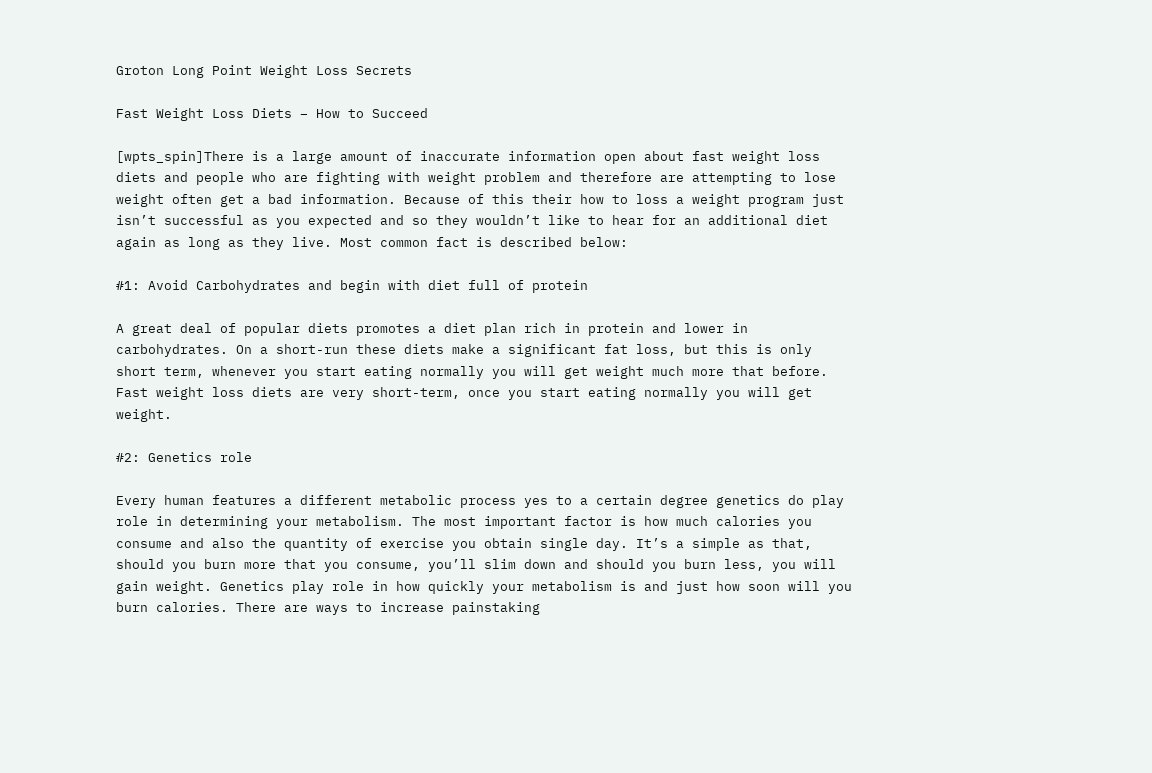Groton Long Point Weight Loss Secrets

Fast Weight Loss Diets – How to Succeed

[wpts_spin]There is a large amount of inaccurate information open about fast weight loss diets and people who are fighting with weight problem and therefore are attempting to lose weight often get a bad information. Because of this their how to loss a weight program just isn’t successful as you expected and so they wouldn’t like to hear for an additional diet again as long as they live. Most common fact is described below:

#1: Avoid Carbohydrates and begin with diet full of protein

A great deal of popular diets promotes a diet plan rich in protein and lower in carbohydrates. On a short-run these diets make a significant fat loss, but this is only short term, whenever you start eating normally you will get weight much more that before. Fast weight loss diets are very short-term, once you start eating normally you will get weight.

#2: Genetics role

Every human features a different metabolic process yes to a certain degree genetics do play role in determining your metabolism. The most important factor is how much calories you consume and also the quantity of exercise you obtain single day. It’s a simple as that, should you burn more that you consume, you’ll slim down and should you burn less, you will gain weight. Genetics play role in how quickly your metabolism is and just how soon will you burn calories. There are ways to increase painstaking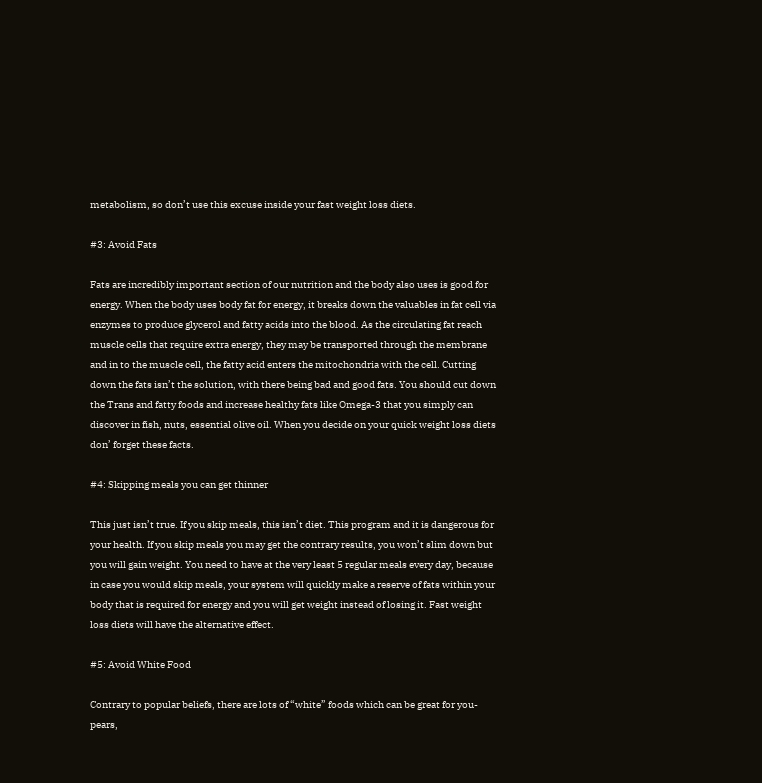metabolism, so don’t use this excuse inside your fast weight loss diets.

#3: Avoid Fats

Fats are incredibly important section of our nutrition and the body also uses is good for energy. When the body uses body fat for energy, it breaks down the valuables in fat cell via enzymes to produce glycerol and fatty acids into the blood. As the circulating fat reach muscle cells that require extra energy, they may be transported through the membrane and in to the muscle cell, the fatty acid enters the mitochondria with the cell. Cutting down the fats isn’t the solution, with there being bad and good fats. You should cut down the Trans and fatty foods and increase healthy fats like Omega-3 that you simply can discover in fish, nuts, essential olive oil. When you decide on your quick weight loss diets don’ forget these facts.

#4: Skipping meals you can get thinner

This just isn’t true. If you skip meals, this isn’t diet. This program and it is dangerous for your health. If you skip meals you may get the contrary results, you won’t slim down but you will gain weight. You need to have at the very least 5 regular meals every day, because in case you would skip meals, your system will quickly make a reserve of fats within your body that is required for energy and you will get weight instead of losing it. Fast weight loss diets will have the alternative effect.

#5: Avoid White Food

Contrary to popular beliefs, there are lots of “white” foods which can be great for you- pears,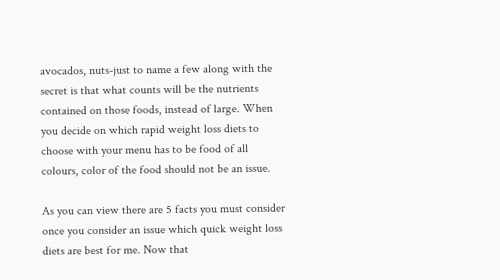avocados, nuts-just to name a few along with the secret is that what counts will be the nutrients contained on those foods, instead of large. When you decide on which rapid weight loss diets to choose with your menu has to be food of all colours, color of the food should not be an issue.

As you can view there are 5 facts you must consider once you consider an issue which quick weight loss diets are best for me. Now that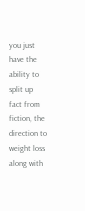you just have the ability to split up fact from fiction, the direction to weight loss along with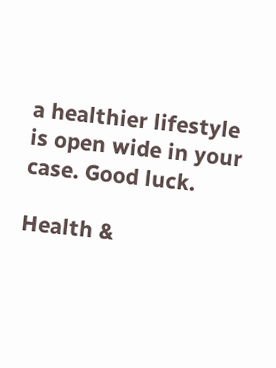a healthier lifestyle is open wide in your case. Good luck.

Health &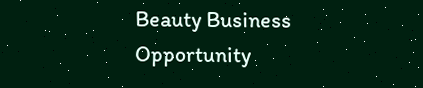Beauty Business Opportunity